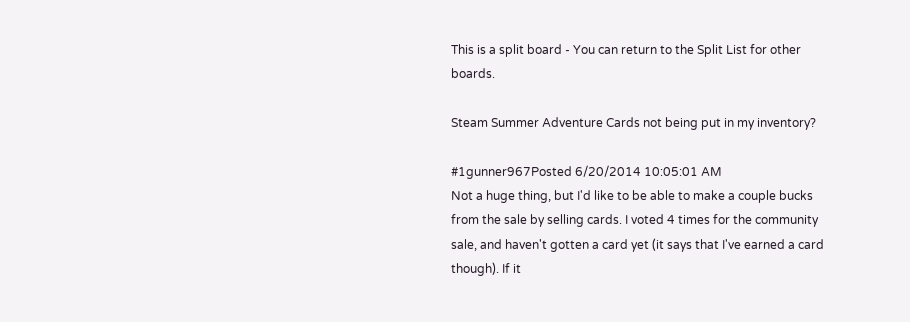This is a split board - You can return to the Split List for other boards.

Steam Summer Adventure Cards not being put in my inventory?

#1gunner967Posted 6/20/2014 10:05:01 AM
Not a huge thing, but I'd like to be able to make a couple bucks from the sale by selling cards. I voted 4 times for the community sale, and haven't gotten a card yet (it says that I've earned a card though). If it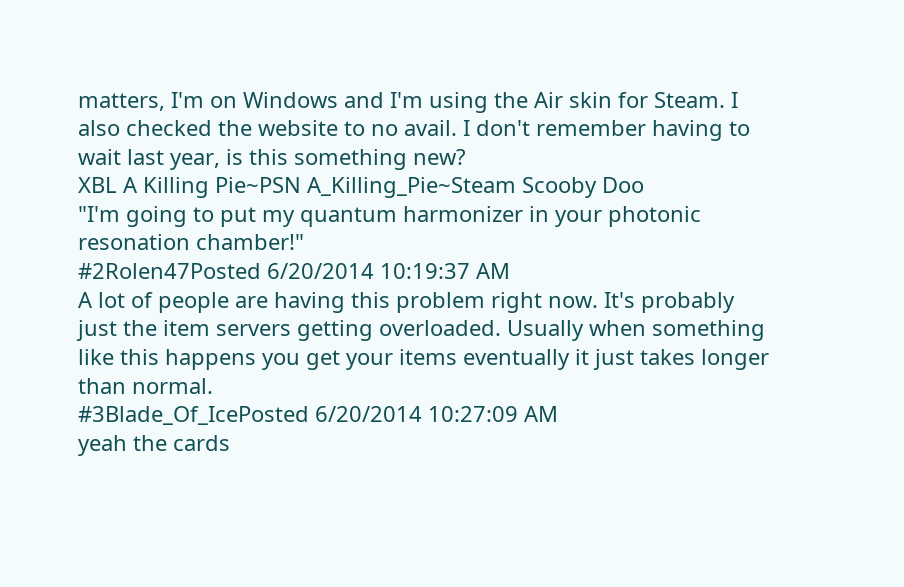matters, I'm on Windows and I'm using the Air skin for Steam. I also checked the website to no avail. I don't remember having to wait last year, is this something new?
XBL A Killing Pie~PSN A_Killing_Pie~Steam Scooby Doo
"I'm going to put my quantum harmonizer in your photonic resonation chamber!"
#2Rolen47Posted 6/20/2014 10:19:37 AM
A lot of people are having this problem right now. It's probably just the item servers getting overloaded. Usually when something like this happens you get your items eventually it just takes longer than normal.
#3Blade_Of_IcePosted 6/20/2014 10:27:09 AM
yeah the cards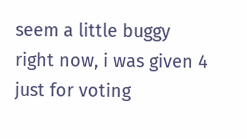seem a little buggy right now, i was given 4 just for voting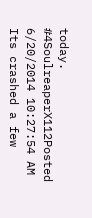today.
#4SoulreaperX112Posted 6/20/2014 10:27:54 AM
Its crashed a few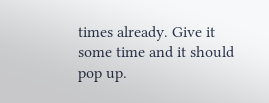times already. Give it some time and it should pop up.